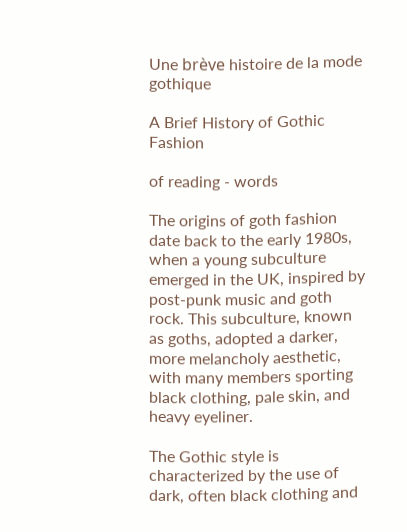Une brève histoire de la mode gothique

A Brief History of Gothic Fashion

of reading - words

The origins of goth fashion date back to the early 1980s, when a young subculture emerged in the UK, inspired by post-punk music and goth rock. This subculture, known as goths, adopted a darker, more melancholy aesthetic, with many members sporting black clothing, pale skin, and heavy eyeliner.

The Gothic style is characterized by the use of dark, often black clothing and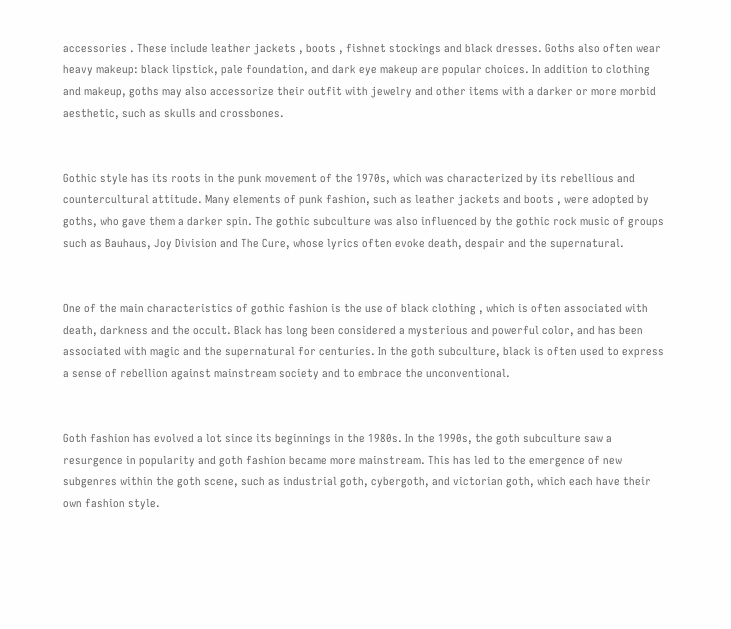accessories . These include leather jackets , boots , fishnet stockings and black dresses. Goths also often wear heavy makeup: black lipstick, pale foundation, and dark eye makeup are popular choices. In addition to clothing and makeup, goths may also accessorize their outfit with jewelry and other items with a darker or more morbid aesthetic, such as skulls and crossbones.


Gothic style has its roots in the punk movement of the 1970s, which was characterized by its rebellious and countercultural attitude. Many elements of punk fashion, such as leather jackets and boots , were adopted by goths, who gave them a darker spin. The gothic subculture was also influenced by the gothic rock music of groups such as Bauhaus, Joy Division and The Cure, whose lyrics often evoke death, despair and the supernatural.


One of the main characteristics of gothic fashion is the use of black clothing , which is often associated with death, darkness and the occult. Black has long been considered a mysterious and powerful color, and has been associated with magic and the supernatural for centuries. In the goth subculture, black is often used to express a sense of rebellion against mainstream society and to embrace the unconventional.


Goth fashion has evolved a lot since its beginnings in the 1980s. In the 1990s, the goth subculture saw a resurgence in popularity and goth fashion became more mainstream. This has led to the emergence of new subgenres within the goth scene, such as industrial goth, cybergoth, and victorian goth, which each have their own fashion style.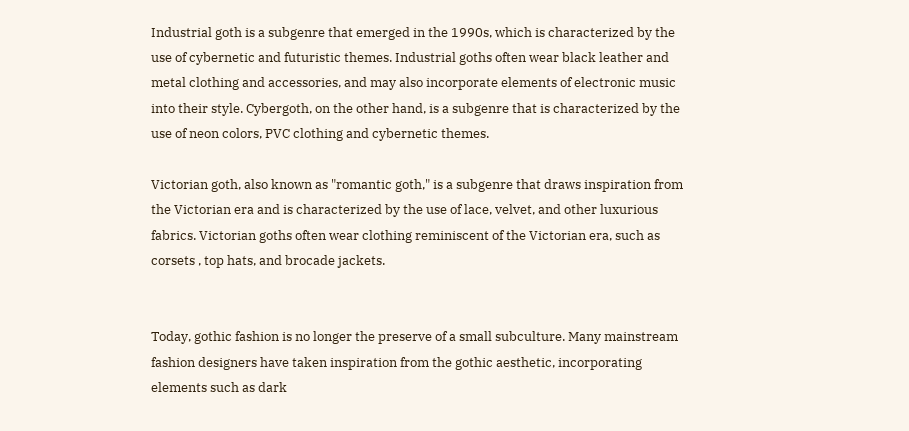Industrial goth is a subgenre that emerged in the 1990s, which is characterized by the use of cybernetic and futuristic themes. Industrial goths often wear black leather and metal clothing and accessories, and may also incorporate elements of electronic music into their style. Cybergoth, on the other hand, is a subgenre that is characterized by the use of neon colors, PVC clothing and cybernetic themes.

Victorian goth, also known as "romantic goth," is a subgenre that draws inspiration from the Victorian era and is characterized by the use of lace, velvet, and other luxurious fabrics. Victorian goths often wear clothing reminiscent of the Victorian era, such as corsets , top hats, and brocade jackets.


Today, gothic fashion is no longer the preserve of a small subculture. Many mainstream fashion designers have taken inspiration from the gothic aesthetic, incorporating elements such as dark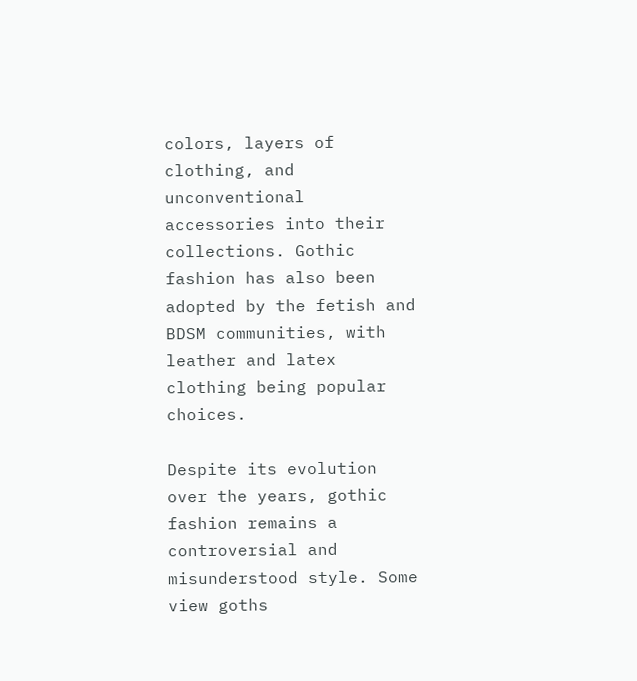colors, layers of clothing, and unconventional accessories into their collections. Gothic fashion has also been adopted by the fetish and BDSM communities, with leather and latex clothing being popular choices.

Despite its evolution over the years, gothic fashion remains a controversial and misunderstood style. Some view goths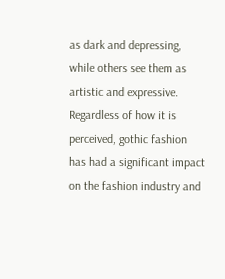as dark and depressing, while others see them as artistic and expressive. Regardless of how it is perceived, gothic fashion has had a significant impact on the fashion industry and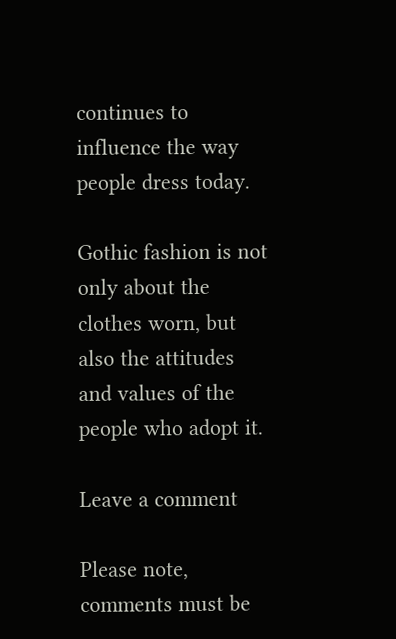continues to influence the way people dress today.

Gothic fashion is not only about the clothes worn, but also the attitudes and values of the people who adopt it.

Leave a comment

Please note, comments must be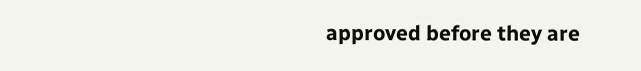approved before they are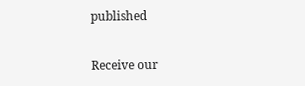published

Receive our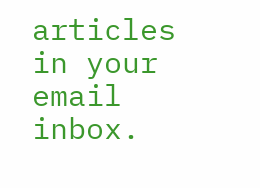articles in your email inbox.